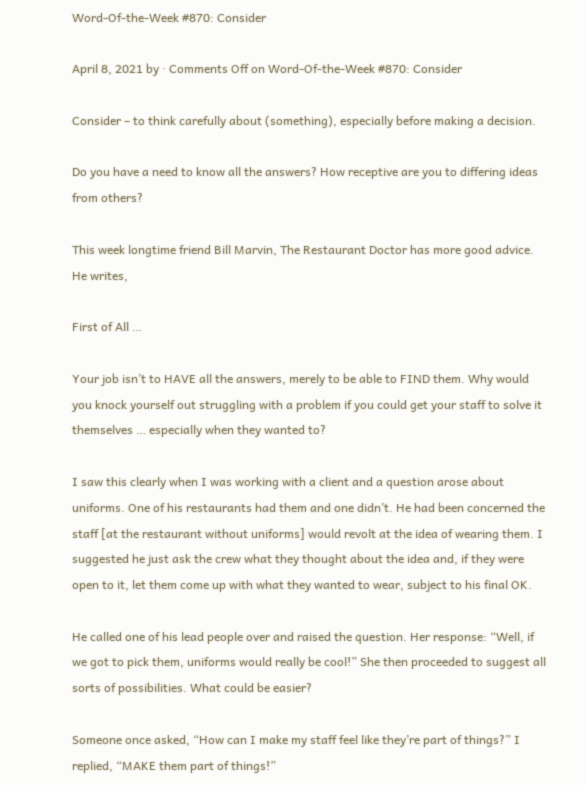Word-Of-the-Week #870: Consider

April 8, 2021 by · Comments Off on Word-Of-the-Week #870: Consider

Consider – to think carefully about (something), especially before making a decision.

Do you have a need to know all the answers? How receptive are you to differing ideas from others?

This week longtime friend Bill Marvin, The Restaurant Doctor has more good advice. He writes,

First of All …

Your job isn’t to HAVE all the answers, merely to be able to FIND them. Why would you knock yourself out struggling with a problem if you could get your staff to solve it themselves … especially when they wanted to?

I saw this clearly when I was working with a client and a question arose about uniforms. One of his restaurants had them and one didn’t. He had been concerned the staff [at the restaurant without uniforms] would revolt at the idea of wearing them. I suggested he just ask the crew what they thought about the idea and, if they were open to it, let them come up with what they wanted to wear, subject to his final OK.

He called one of his lead people over and raised the question. Her response: “Well, if we got to pick them, uniforms would really be cool!” She then proceeded to suggest all sorts of possibilities. What could be easier?

Someone once asked, “How can I make my staff feel like they’re part of things?” I replied, “MAKE them part of things!”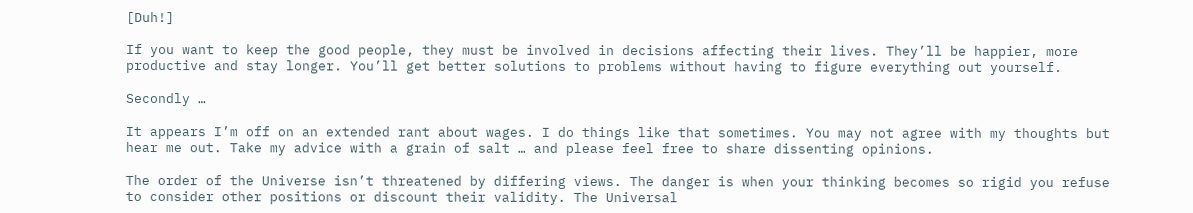[Duh!]

If you want to keep the good people, they must be involved in decisions affecting their lives. They’ll be happier, more productive and stay longer. You’ll get better solutions to problems without having to figure everything out yourself.

Secondly …

It appears I’m off on an extended rant about wages. I do things like that sometimes. You may not agree with my thoughts but hear me out. Take my advice with a grain of salt … and please feel free to share dissenting opinions.

The order of the Universe isn’t threatened by differing views. The danger is when your thinking becomes so rigid you refuse to consider other positions or discount their validity. The Universal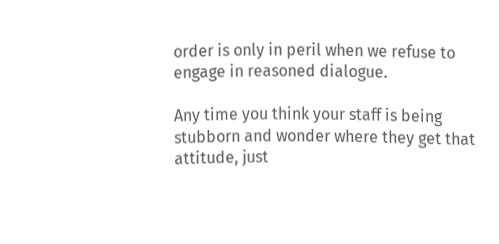order is only in peril when we refuse to engage in reasoned dialogue.

Any time you think your staff is being stubborn and wonder where they get that attitude, just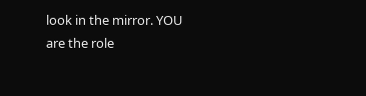look in the mirror. YOU are the role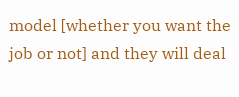model [whether you want the job or not] and they will deal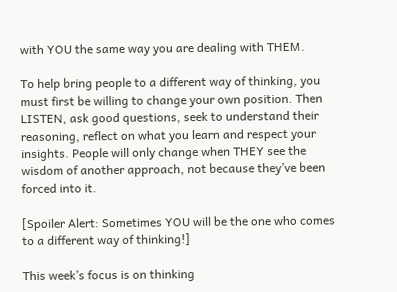with YOU the same way you are dealing with THEM.

To help bring people to a different way of thinking, you must first be willing to change your own position. Then LISTEN, ask good questions, seek to understand their reasoning, reflect on what you learn and respect your insights. People will only change when THEY see the wisdom of another approach, not because they’ve been forced into it.

[Spoiler Alert: Sometimes YOU will be the one who comes to a different way of thinking!]

This week’s focus is on thinking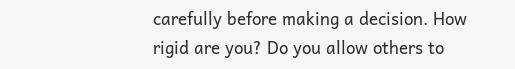carefully before making a decision. How rigid are you? Do you allow others to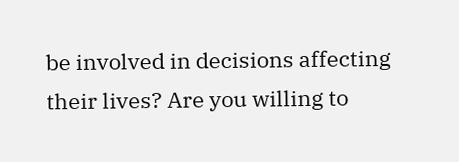be involved in decisions affecting their lives? Are you willing to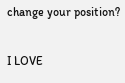change your position?

I LOVE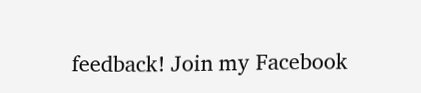feedback! Join my Facebook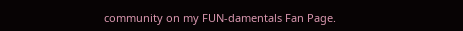community on my FUN-damentals Fan Page.